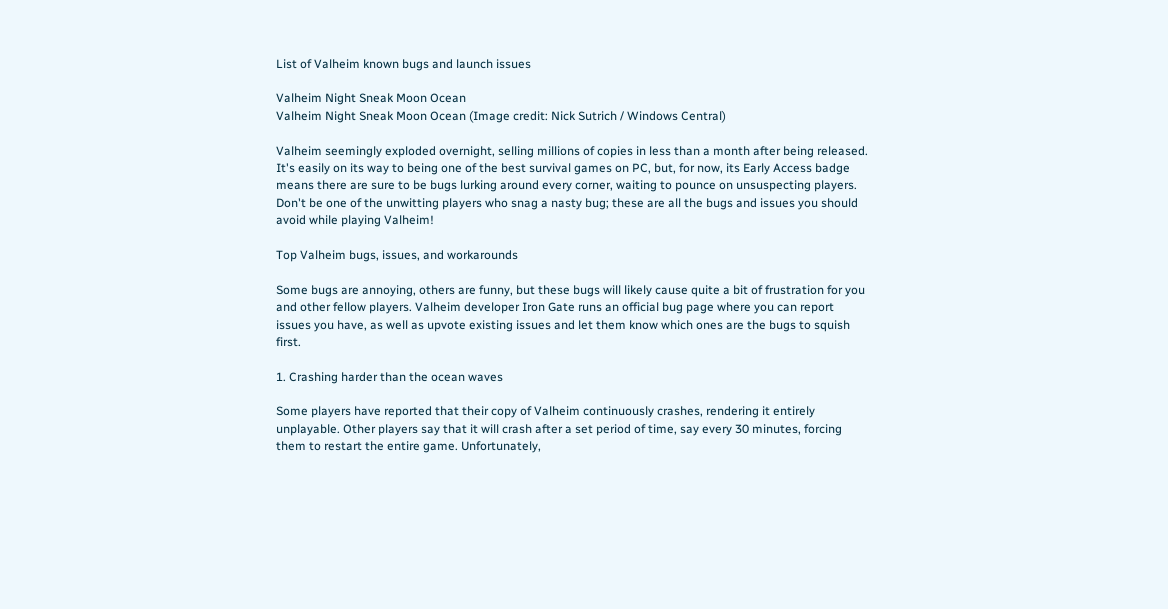List of Valheim known bugs and launch issues

Valheim Night Sneak Moon Ocean
Valheim Night Sneak Moon Ocean (Image credit: Nick Sutrich / Windows Central)

Valheim seemingly exploded overnight, selling millions of copies in less than a month after being released. It's easily on its way to being one of the best survival games on PC, but, for now, its Early Access badge means there are sure to be bugs lurking around every corner, waiting to pounce on unsuspecting players. Don't be one of the unwitting players who snag a nasty bug; these are all the bugs and issues you should avoid while playing Valheim!

Top Valheim bugs, issues, and workarounds

Some bugs are annoying, others are funny, but these bugs will likely cause quite a bit of frustration for you and other fellow players. Valheim developer Iron Gate runs an official bug page where you can report issues you have, as well as upvote existing issues and let them know which ones are the bugs to squish first.

1. Crashing harder than the ocean waves

Some players have reported that their copy of Valheim continuously crashes, rendering it entirely unplayable. Other players say that it will crash after a set period of time, say every 30 minutes, forcing them to restart the entire game. Unfortunately,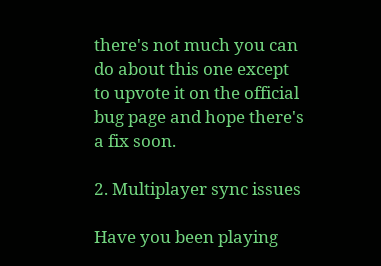there's not much you can do about this one except to upvote it on the official bug page and hope there's a fix soon.

2. Multiplayer sync issues

Have you been playing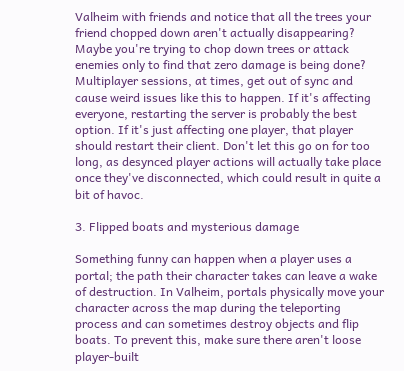Valheim with friends and notice that all the trees your friend chopped down aren't actually disappearing? Maybe you're trying to chop down trees or attack enemies only to find that zero damage is being done? Multiplayer sessions, at times, get out of sync and cause weird issues like this to happen. If it's affecting everyone, restarting the server is probably the best option. If it's just affecting one player, that player should restart their client. Don't let this go on for too long, as desynced player actions will actually take place once they've disconnected, which could result in quite a bit of havoc.

3. Flipped boats and mysterious damage

Something funny can happen when a player uses a portal; the path their character takes can leave a wake of destruction. In Valheim, portals physically move your character across the map during the teleporting process and can sometimes destroy objects and flip boats. To prevent this, make sure there aren't loose player-built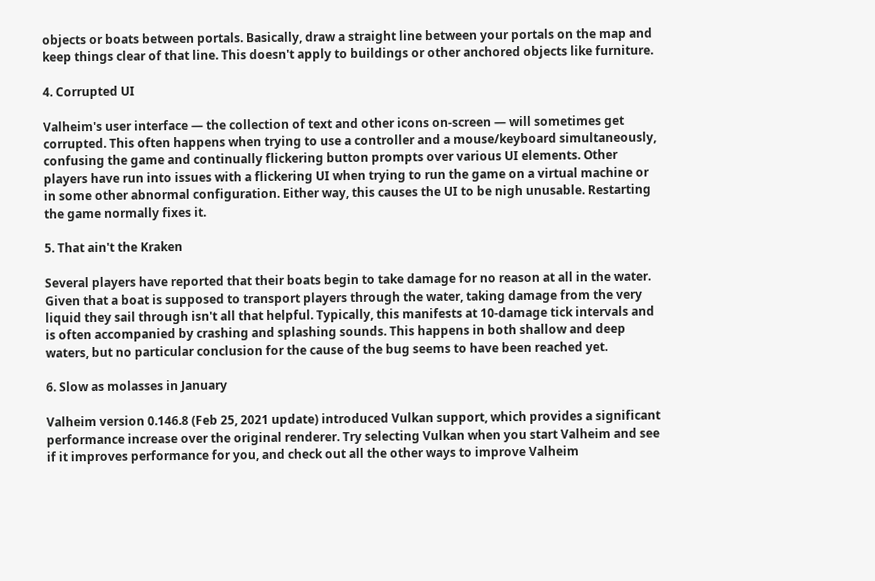objects or boats between portals. Basically, draw a straight line between your portals on the map and keep things clear of that line. This doesn't apply to buildings or other anchored objects like furniture.

4. Corrupted UI

Valheim's user interface — the collection of text and other icons on-screen — will sometimes get corrupted. This often happens when trying to use a controller and a mouse/keyboard simultaneously, confusing the game and continually flickering button prompts over various UI elements. Other players have run into issues with a flickering UI when trying to run the game on a virtual machine or in some other abnormal configuration. Either way, this causes the UI to be nigh unusable. Restarting the game normally fixes it.

5. That ain't the Kraken

Several players have reported that their boats begin to take damage for no reason at all in the water. Given that a boat is supposed to transport players through the water, taking damage from the very liquid they sail through isn't all that helpful. Typically, this manifests at 10-damage tick intervals and is often accompanied by crashing and splashing sounds. This happens in both shallow and deep waters, but no particular conclusion for the cause of the bug seems to have been reached yet.

6. Slow as molasses in January

Valheim version 0.146.8 (Feb 25, 2021 update) introduced Vulkan support, which provides a significant performance increase over the original renderer. Try selecting Vulkan when you start Valheim and see if it improves performance for you, and check out all the other ways to improve Valheim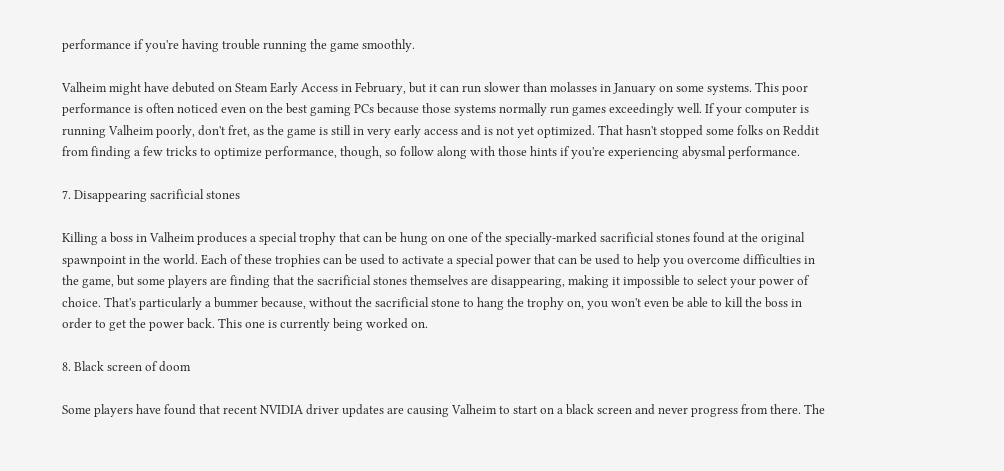performance if you're having trouble running the game smoothly.

Valheim might have debuted on Steam Early Access in February, but it can run slower than molasses in January on some systems. This poor performance is often noticed even on the best gaming PCs because those systems normally run games exceedingly well. If your computer is running Valheim poorly, don't fret, as the game is still in very early access and is not yet optimized. That hasn't stopped some folks on Reddit from finding a few tricks to optimize performance, though, so follow along with those hints if you're experiencing abysmal performance.

7. Disappearing sacrificial stones

Killing a boss in Valheim produces a special trophy that can be hung on one of the specially-marked sacrificial stones found at the original spawnpoint in the world. Each of these trophies can be used to activate a special power that can be used to help you overcome difficulties in the game, but some players are finding that the sacrificial stones themselves are disappearing, making it impossible to select your power of choice. That's particularly a bummer because, without the sacrificial stone to hang the trophy on, you won't even be able to kill the boss in order to get the power back. This one is currently being worked on.

8. Black screen of doom

Some players have found that recent NVIDIA driver updates are causing Valheim to start on a black screen and never progress from there. The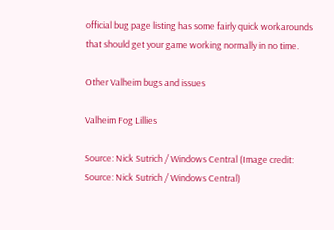official bug page listing has some fairly quick workarounds that should get your game working normally in no time.

Other Valheim bugs and issues

Valheim Fog Lillies

Source: Nick Sutrich / Windows Central (Image credit: Source: Nick Sutrich / Windows Central)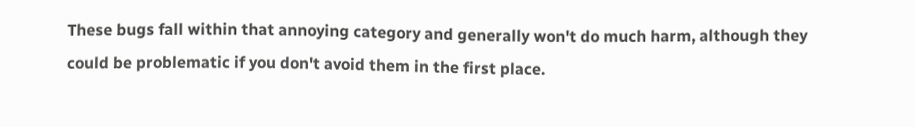These bugs fall within that annoying category and generally won't do much harm, although they could be problematic if you don't avoid them in the first place.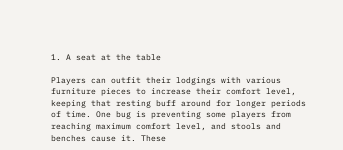1. A seat at the table

Players can outfit their lodgings with various furniture pieces to increase their comfort level, keeping that resting buff around for longer periods of time. One bug is preventing some players from reaching maximum comfort level, and stools and benches cause it. These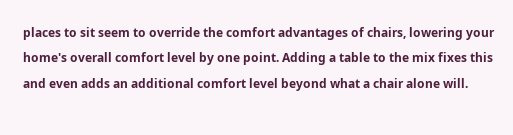places to sit seem to override the comfort advantages of chairs, lowering your home's overall comfort level by one point. Adding a table to the mix fixes this and even adds an additional comfort level beyond what a chair alone will.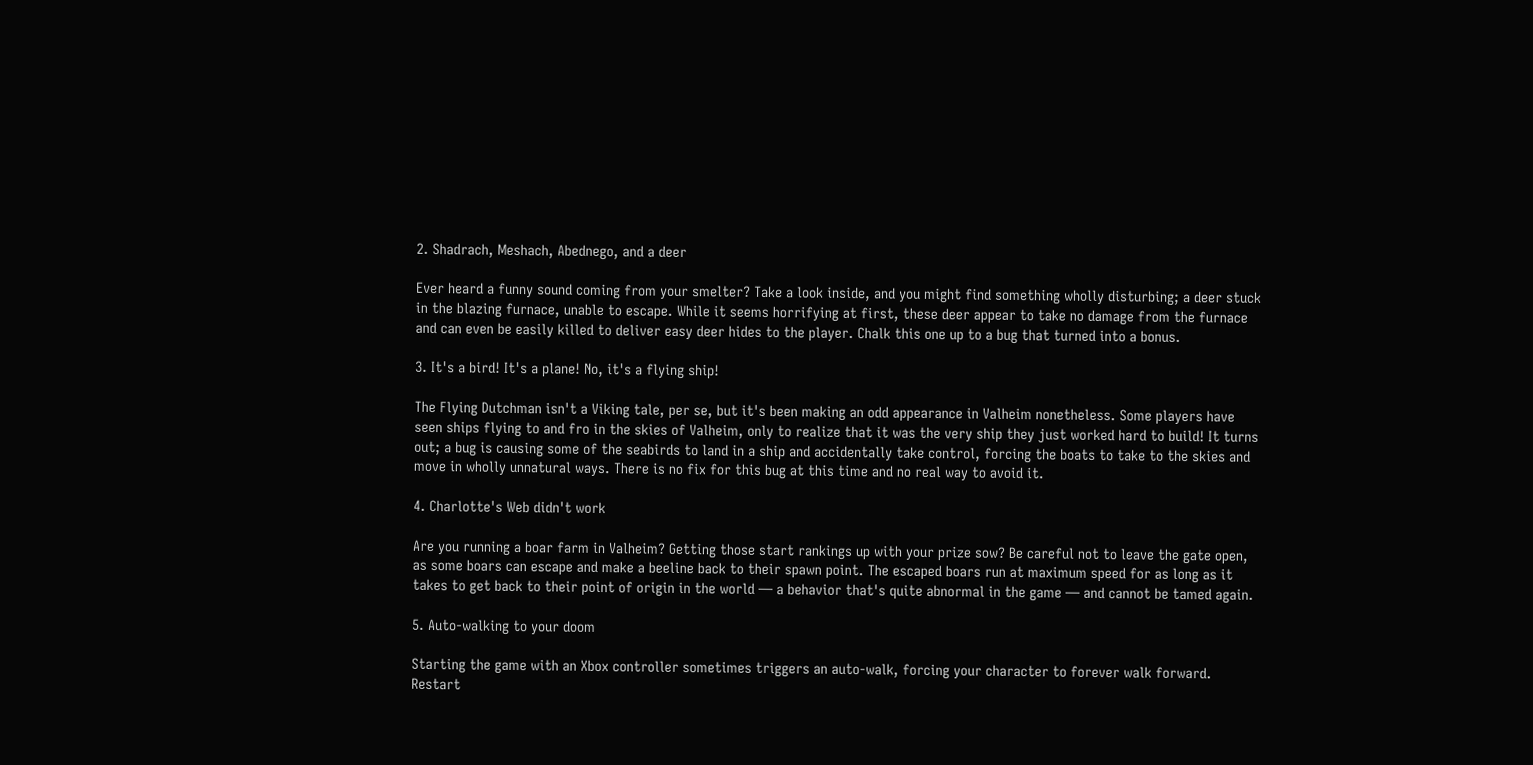2. Shadrach, Meshach, Abednego, and a deer

Ever heard a funny sound coming from your smelter? Take a look inside, and you might find something wholly disturbing; a deer stuck in the blazing furnace, unable to escape. While it seems horrifying at first, these deer appear to take no damage from the furnace and can even be easily killed to deliver easy deer hides to the player. Chalk this one up to a bug that turned into a bonus.

3. It's a bird! It's a plane! No, it's a flying ship!

The Flying Dutchman isn't a Viking tale, per se, but it's been making an odd appearance in Valheim nonetheless. Some players have seen ships flying to and fro in the skies of Valheim, only to realize that it was the very ship they just worked hard to build! It turns out; a bug is causing some of the seabirds to land in a ship and accidentally take control, forcing the boats to take to the skies and move in wholly unnatural ways. There is no fix for this bug at this time and no real way to avoid it.

4. Charlotte's Web didn't work

Are you running a boar farm in Valheim? Getting those start rankings up with your prize sow? Be careful not to leave the gate open, as some boars can escape and make a beeline back to their spawn point. The escaped boars run at maximum speed for as long as it takes to get back to their point of origin in the world — a behavior that's quite abnormal in the game — and cannot be tamed again.

5. Auto-walking to your doom

Starting the game with an Xbox controller sometimes triggers an auto-walk, forcing your character to forever walk forward. Restart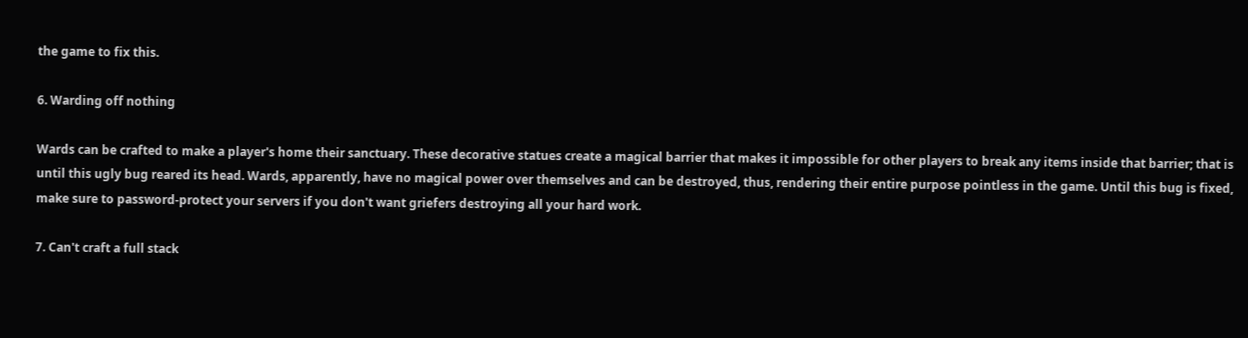the game to fix this.

6. Warding off nothing

Wards can be crafted to make a player's home their sanctuary. These decorative statues create a magical barrier that makes it impossible for other players to break any items inside that barrier; that is until this ugly bug reared its head. Wards, apparently, have no magical power over themselves and can be destroyed, thus, rendering their entire purpose pointless in the game. Until this bug is fixed, make sure to password-protect your servers if you don't want griefers destroying all your hard work.

7. Can't craft a full stack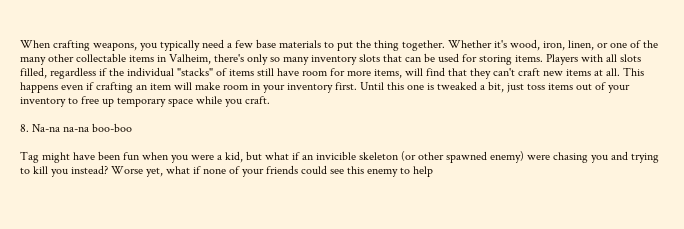When crafting weapons, you typically need a few base materials to put the thing together. Whether it's wood, iron, linen, or one of the many other collectable items in Valheim, there's only so many inventory slots that can be used for storing items. Players with all slots filled, regardless if the individual "stacks" of items still have room for more items, will find that they can't craft new items at all. This happens even if crafting an item will make room in your inventory first. Until this one is tweaked a bit, just toss items out of your inventory to free up temporary space while you craft.

8. Na-na na-na boo-boo

Tag might have been fun when you were a kid, but what if an invicible skeleton (or other spawned enemy) were chasing you and trying to kill you instead? Worse yet, what if none of your friends could see this enemy to help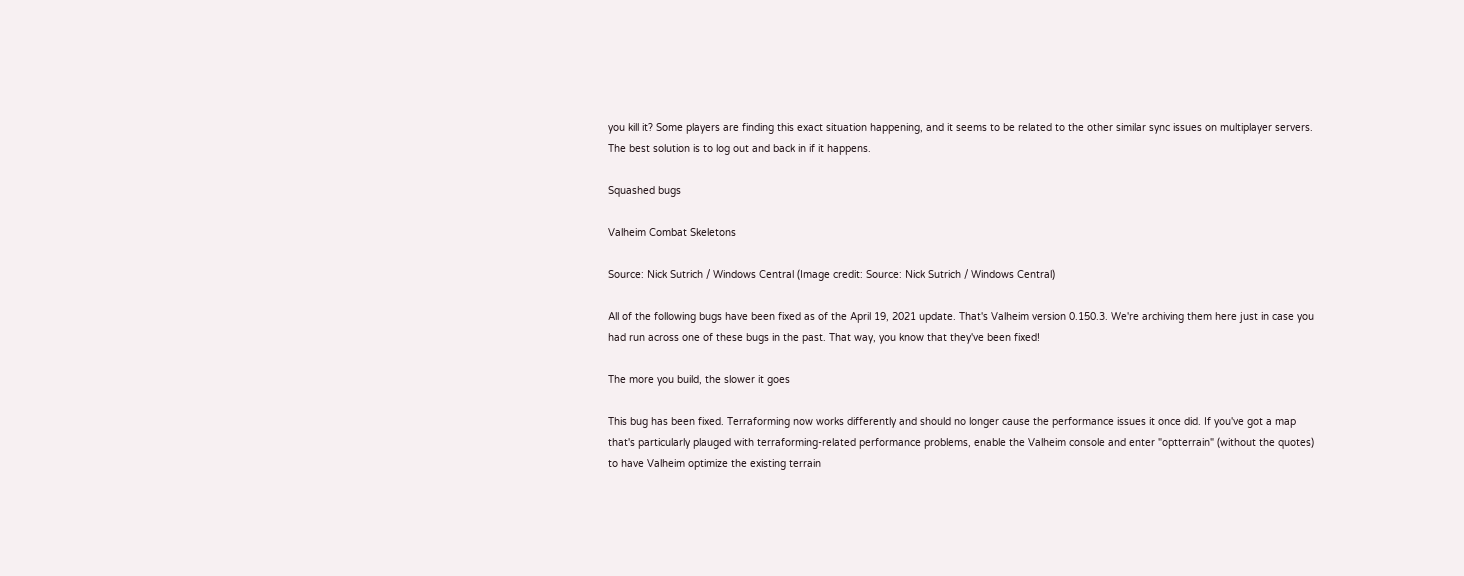you kill it? Some players are finding this exact situation happening, and it seems to be related to the other similar sync issues on multiplayer servers. The best solution is to log out and back in if it happens.

Squashed bugs

Valheim Combat Skeletons

Source: Nick Sutrich / Windows Central (Image credit: Source: Nick Sutrich / Windows Central)

All of the following bugs have been fixed as of the April 19, 2021 update. That's Valheim version 0.150.3. We're archiving them here just in case you had run across one of these bugs in the past. That way, you know that they've been fixed!

The more you build, the slower it goes

This bug has been fixed. Terraforming now works differently and should no longer cause the performance issues it once did. If you've got a map that's particularly plauged with terraforming-related performance problems, enable the Valheim console and enter "optterrain" (without the quotes) to have Valheim optimize the existing terrain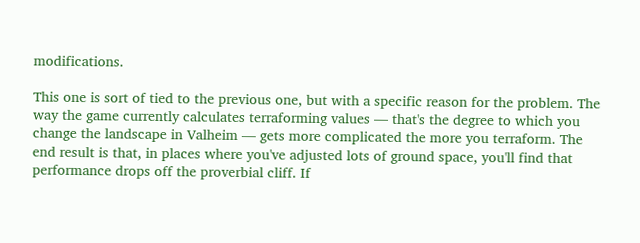modifications.

This one is sort of tied to the previous one, but with a specific reason for the problem. The way the game currently calculates terraforming values — that's the degree to which you change the landscape in Valheim — gets more complicated the more you terraform. The end result is that, in places where you've adjusted lots of ground space, you'll find that performance drops off the proverbial cliff. If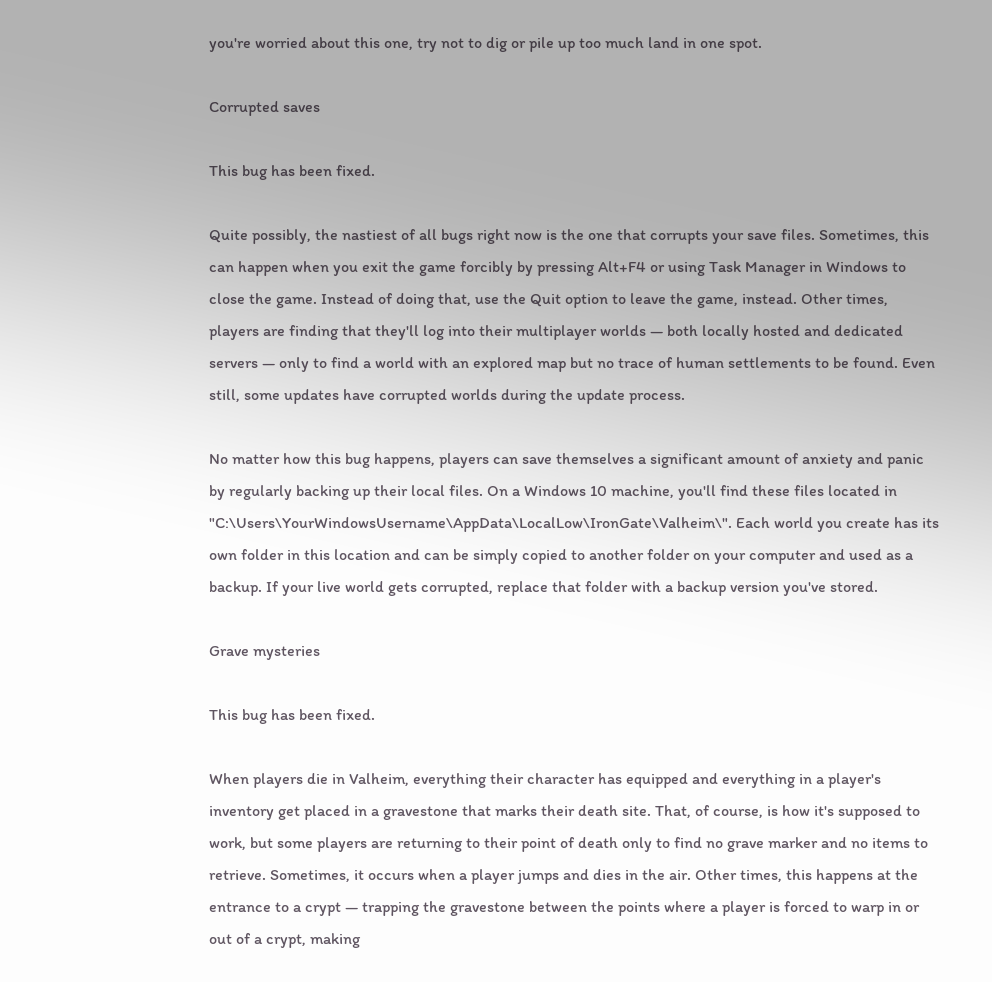you're worried about this one, try not to dig or pile up too much land in one spot.

Corrupted saves

This bug has been fixed.

Quite possibly, the nastiest of all bugs right now is the one that corrupts your save files. Sometimes, this can happen when you exit the game forcibly by pressing Alt+F4 or using Task Manager in Windows to close the game. Instead of doing that, use the Quit option to leave the game, instead. Other times, players are finding that they'll log into their multiplayer worlds — both locally hosted and dedicated servers — only to find a world with an explored map but no trace of human settlements to be found. Even still, some updates have corrupted worlds during the update process.

No matter how this bug happens, players can save themselves a significant amount of anxiety and panic by regularly backing up their local files. On a Windows 10 machine, you'll find these files located in "C:\Users\YourWindowsUsername\AppData\LocalLow\IronGate\Valheim\". Each world you create has its own folder in this location and can be simply copied to another folder on your computer and used as a backup. If your live world gets corrupted, replace that folder with a backup version you've stored.

Grave mysteries

This bug has been fixed.

When players die in Valheim, everything their character has equipped and everything in a player's inventory get placed in a gravestone that marks their death site. That, of course, is how it's supposed to work, but some players are returning to their point of death only to find no grave marker and no items to retrieve. Sometimes, it occurs when a player jumps and dies in the air. Other times, this happens at the entrance to a crypt — trapping the gravestone between the points where a player is forced to warp in or out of a crypt, making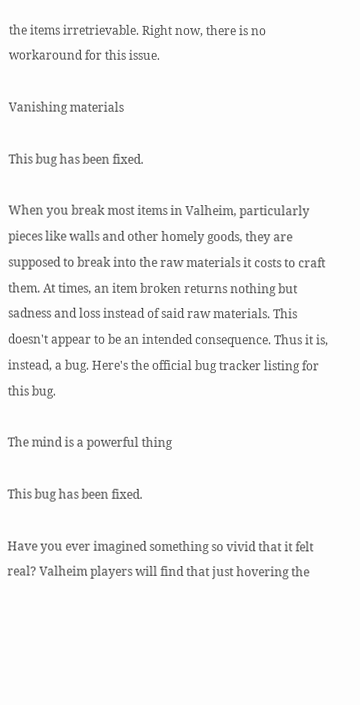the items irretrievable. Right now, there is no workaround for this issue.

Vanishing materials

This bug has been fixed.

When you break most items in Valheim, particularly pieces like walls and other homely goods, they are supposed to break into the raw materials it costs to craft them. At times, an item broken returns nothing but sadness and loss instead of said raw materials. This doesn't appear to be an intended consequence. Thus it is, instead, a bug. Here's the official bug tracker listing for this bug.

The mind is a powerful thing

This bug has been fixed.

Have you ever imagined something so vivid that it felt real? Valheim players will find that just hovering the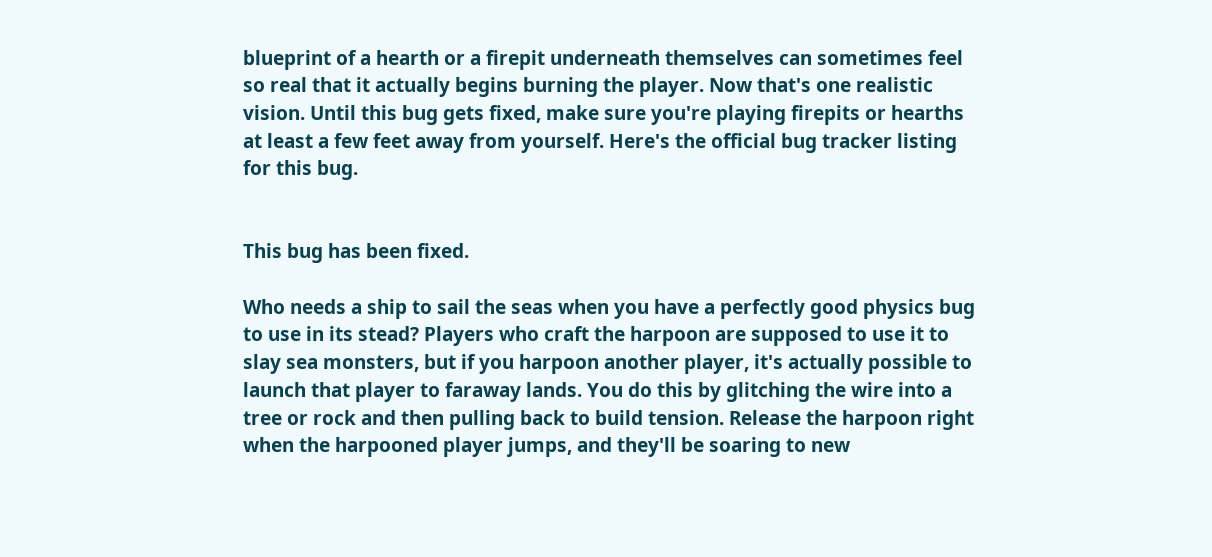blueprint of a hearth or a firepit underneath themselves can sometimes feel so real that it actually begins burning the player. Now that's one realistic vision. Until this bug gets fixed, make sure you're playing firepits or hearths at least a few feet away from yourself. Here's the official bug tracker listing for this bug.


This bug has been fixed.

Who needs a ship to sail the seas when you have a perfectly good physics bug to use in its stead? Players who craft the harpoon are supposed to use it to slay sea monsters, but if you harpoon another player, it's actually possible to launch that player to faraway lands. You do this by glitching the wire into a tree or rock and then pulling back to build tension. Release the harpoon right when the harpooned player jumps, and they'll be soaring to new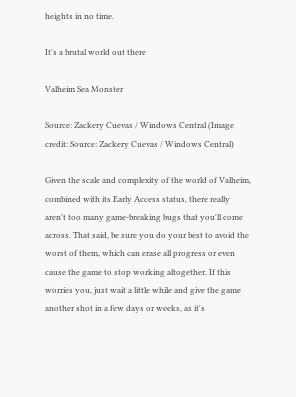heights in no time.

It's a brutal world out there

Valheim Sea Monster

Source: Zackery Cuevas / Windows Central (Image credit: Source: Zackery Cuevas / Windows Central)

Given the scale and complexity of the world of Valheim, combined with its Early Access status, there really aren't too many game-breaking bugs that you'll come across. That said, be sure you do your best to avoid the worst of them, which can erase all progress or even cause the game to stop working altogether. If this worries you, just wait a little while and give the game another shot in a few days or weeks, as it's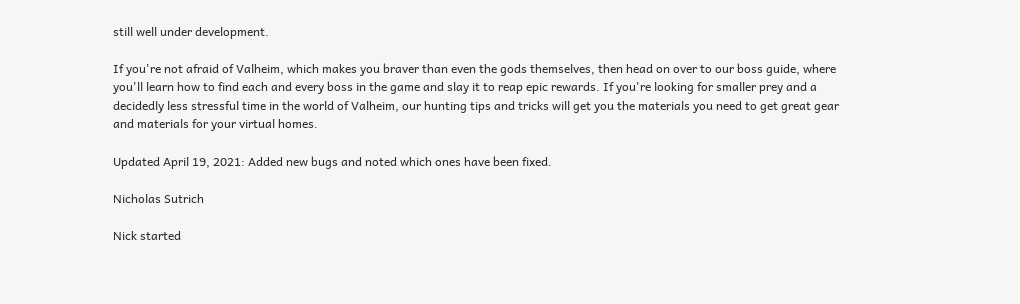still well under development.

If you're not afraid of Valheim, which makes you braver than even the gods themselves, then head on over to our boss guide, where you'll learn how to find each and every boss in the game and slay it to reap epic rewards. If you're looking for smaller prey and a decidedly less stressful time in the world of Valheim, our hunting tips and tricks will get you the materials you need to get great gear and materials for your virtual homes.

Updated April 19, 2021: Added new bugs and noted which ones have been fixed.

Nicholas Sutrich

Nick started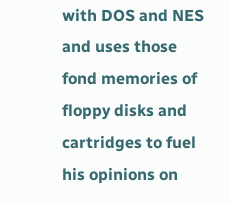with DOS and NES and uses those fond memories of floppy disks and cartridges to fuel his opinions on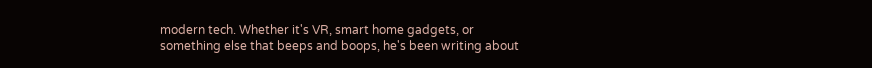modern tech. Whether it's VR, smart home gadgets, or something else that beeps and boops, he's been writing about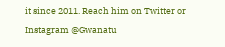it since 2011. Reach him on Twitter or Instagram @Gwanatu